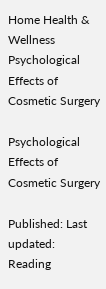Home Health & Wellness Psychological Effects of Cosmetic Surgery

Psychological Effects of Cosmetic Surgery

Published: Last updated:
Reading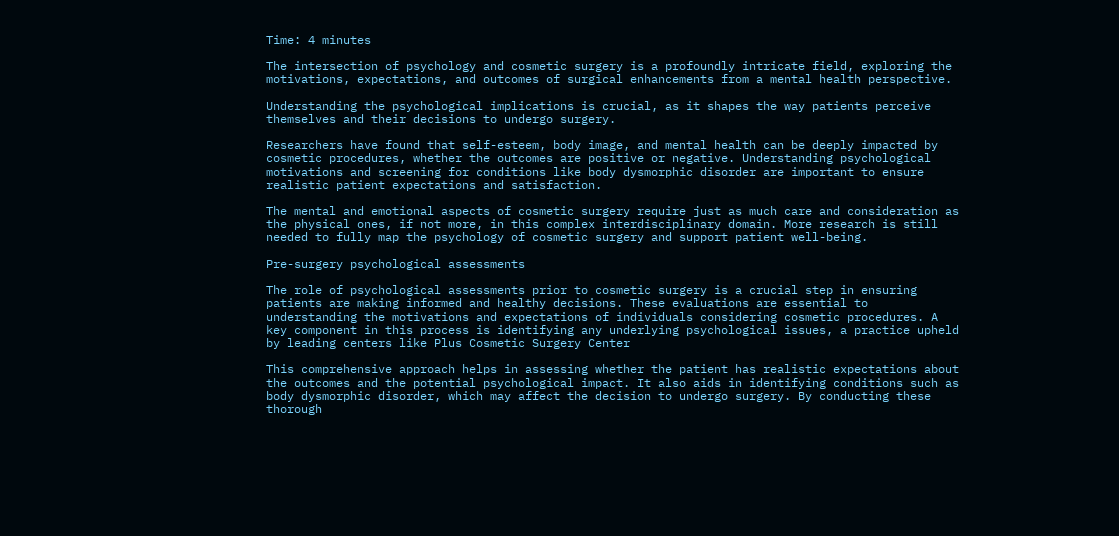Time: 4 minutes

The intersection of psychology and cosmetic surgery is a profoundly intricate field, exploring the motivations, expectations, and outcomes of surgical enhancements from a mental health perspective.

Understanding the psychological implications is crucial, as it shapes the way patients perceive themselves and their decisions to undergo surgery.

Researchers have found that self-esteem, body image, and mental health can be deeply impacted by cosmetic procedures, whether the outcomes are positive or negative. Understanding psychological motivations and screening for conditions like body dysmorphic disorder are important to ensure realistic patient expectations and satisfaction.

The mental and emotional aspects of cosmetic surgery require just as much care and consideration as the physical ones, if not more, in this complex interdisciplinary domain. More research is still needed to fully map the psychology of cosmetic surgery and support patient well-being.

Pre-surgery psychological assessments

The role of psychological assessments prior to cosmetic surgery is a crucial step in ensuring patients are making informed and healthy decisions. These evaluations are essential to understanding the motivations and expectations of individuals considering cosmetic procedures. A key component in this process is identifying any underlying psychological issues, a practice upheld by leading centers like Plus Cosmetic Surgery Center

This comprehensive approach helps in assessing whether the patient has realistic expectations about the outcomes and the potential psychological impact. It also aids in identifying conditions such as body dysmorphic disorder, which may affect the decision to undergo surgery. By conducting these thorough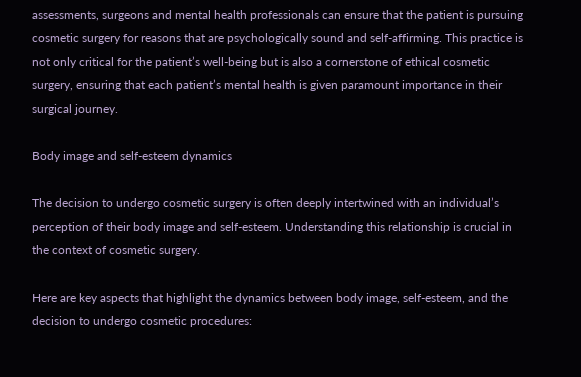assessments, surgeons and mental health professionals can ensure that the patient is pursuing cosmetic surgery for reasons that are psychologically sound and self-affirming. This practice is not only critical for the patient’s well-being but is also a cornerstone of ethical cosmetic surgery, ensuring that each patient’s mental health is given paramount importance in their surgical journey.

Body image and self-esteem dynamics

The decision to undergo cosmetic surgery is often deeply intertwined with an individual’s perception of their body image and self-esteem. Understanding this relationship is crucial in the context of cosmetic surgery.

Here are key aspects that highlight the dynamics between body image, self-esteem, and the decision to undergo cosmetic procedures: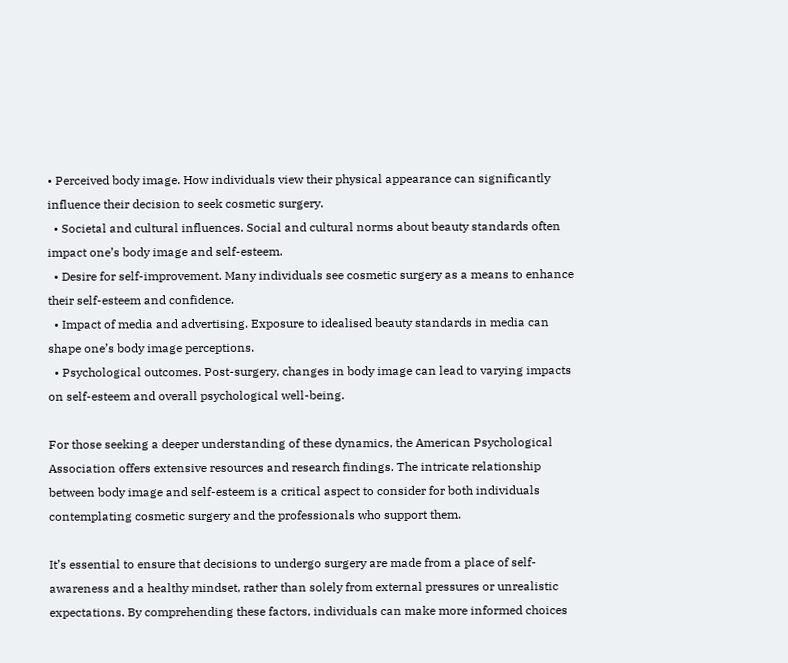• Perceived body image. How individuals view their physical appearance can significantly influence their decision to seek cosmetic surgery.
  • Societal and cultural influences. Social and cultural norms about beauty standards often impact one’s body image and self-esteem.
  • Desire for self-improvement. Many individuals see cosmetic surgery as a means to enhance their self-esteem and confidence.
  • Impact of media and advertising. Exposure to idealised beauty standards in media can shape one’s body image perceptions.
  • Psychological outcomes. Post-surgery, changes in body image can lead to varying impacts on self-esteem and overall psychological well-being.

For those seeking a deeper understanding of these dynamics, the American Psychological Association offers extensive resources and research findings. The intricate relationship between body image and self-esteem is a critical aspect to consider for both individuals contemplating cosmetic surgery and the professionals who support them.

It’s essential to ensure that decisions to undergo surgery are made from a place of self-awareness and a healthy mindset, rather than solely from external pressures or unrealistic expectations. By comprehending these factors, individuals can make more informed choices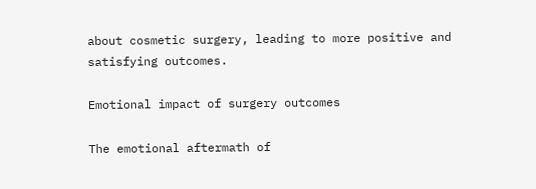about cosmetic surgery, leading to more positive and satisfying outcomes.

Emotional impact of surgery outcomes

The emotional aftermath of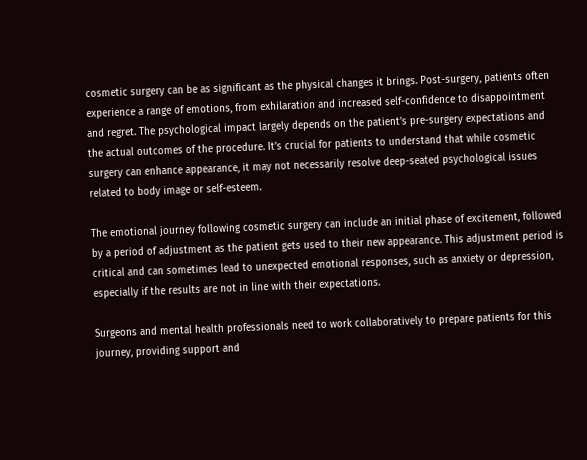cosmetic surgery can be as significant as the physical changes it brings. Post-surgery, patients often experience a range of emotions, from exhilaration and increased self-confidence to disappointment and regret. The psychological impact largely depends on the patient’s pre-surgery expectations and the actual outcomes of the procedure. It’s crucial for patients to understand that while cosmetic surgery can enhance appearance, it may not necessarily resolve deep-seated psychological issues related to body image or self-esteem.

The emotional journey following cosmetic surgery can include an initial phase of excitement, followed by a period of adjustment as the patient gets used to their new appearance. This adjustment period is critical and can sometimes lead to unexpected emotional responses, such as anxiety or depression, especially if the results are not in line with their expectations.

Surgeons and mental health professionals need to work collaboratively to prepare patients for this journey, providing support and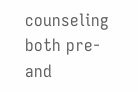counseling both pre- and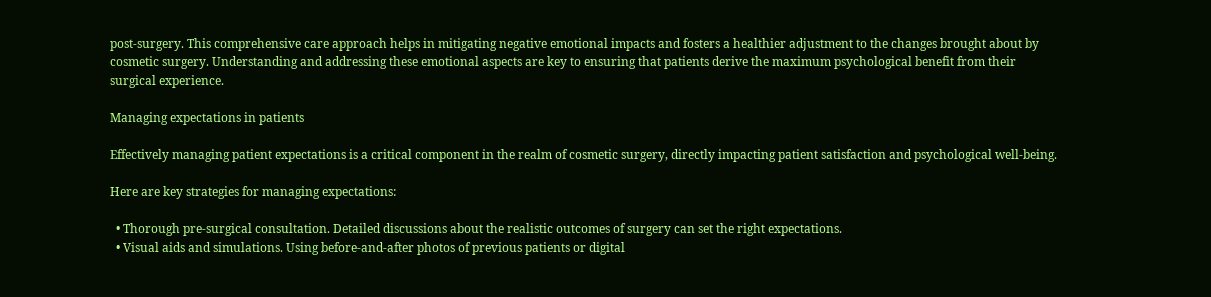post-surgery. This comprehensive care approach helps in mitigating negative emotional impacts and fosters a healthier adjustment to the changes brought about by cosmetic surgery. Understanding and addressing these emotional aspects are key to ensuring that patients derive the maximum psychological benefit from their surgical experience.

Managing expectations in patients

Effectively managing patient expectations is a critical component in the realm of cosmetic surgery, directly impacting patient satisfaction and psychological well-being.

Here are key strategies for managing expectations:

  • Thorough pre-surgical consultation. Detailed discussions about the realistic outcomes of surgery can set the right expectations.
  • Visual aids and simulations. Using before-and-after photos of previous patients or digital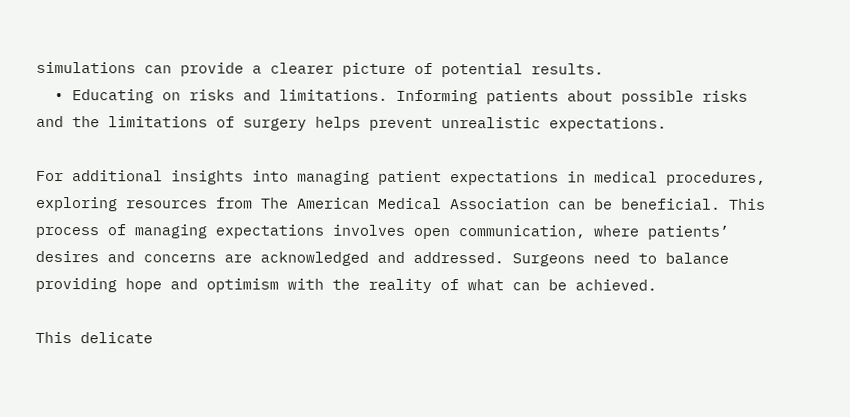simulations can provide a clearer picture of potential results.
  • Educating on risks and limitations. Informing patients about possible risks and the limitations of surgery helps prevent unrealistic expectations.

For additional insights into managing patient expectations in medical procedures, exploring resources from The American Medical Association can be beneficial. This process of managing expectations involves open communication, where patients’ desires and concerns are acknowledged and addressed. Surgeons need to balance providing hope and optimism with the reality of what can be achieved.

This delicate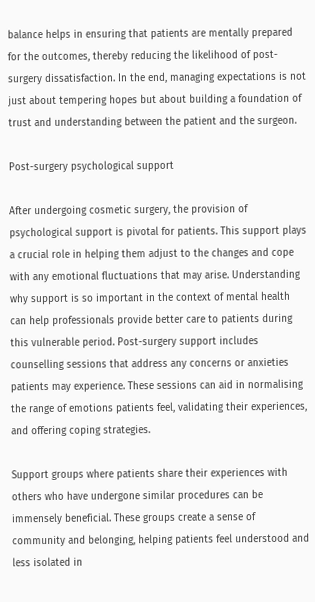balance helps in ensuring that patients are mentally prepared for the outcomes, thereby reducing the likelihood of post-surgery dissatisfaction. In the end, managing expectations is not just about tempering hopes but about building a foundation of trust and understanding between the patient and the surgeon.

Post-surgery psychological support

After undergoing cosmetic surgery, the provision of psychological support is pivotal for patients. This support plays a crucial role in helping them adjust to the changes and cope with any emotional fluctuations that may arise. Understanding why support is so important in the context of mental health can help professionals provide better care to patients during this vulnerable period. Post-surgery support includes counselling sessions that address any concerns or anxieties patients may experience. These sessions can aid in normalising the range of emotions patients feel, validating their experiences, and offering coping strategies.

Support groups where patients share their experiences with others who have undergone similar procedures can be immensely beneficial. These groups create a sense of community and belonging, helping patients feel understood and less isolated in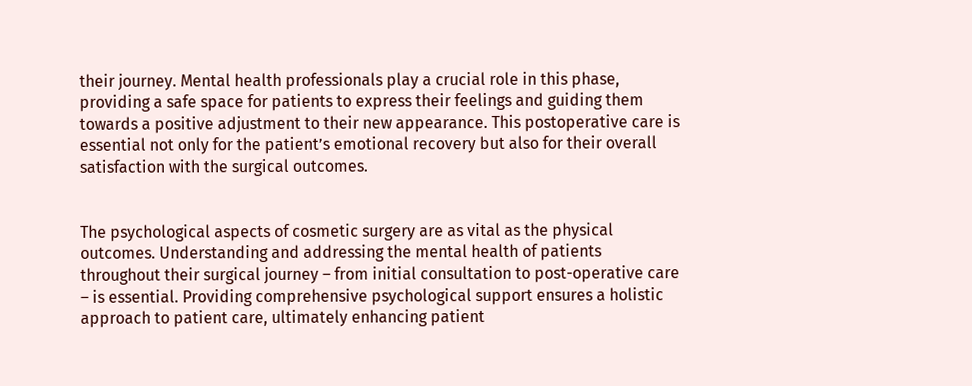their journey. Mental health professionals play a crucial role in this phase, providing a safe space for patients to express their feelings and guiding them towards a positive adjustment to their new appearance. This postoperative care is essential not only for the patient’s emotional recovery but also for their overall satisfaction with the surgical outcomes.


The psychological aspects of cosmetic surgery are as vital as the physical outcomes. Understanding and addressing the mental health of patients throughout their surgical journey – from initial consultation to post-operative care – is essential. Providing comprehensive psychological support ensures a holistic approach to patient care, ultimately enhancing patient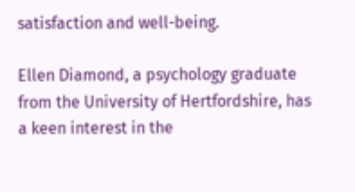satisfaction and well-being.

Ellen Diamond, a psychology graduate from the University of Hertfordshire, has a keen interest in the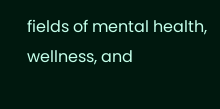fields of mental health, wellness, and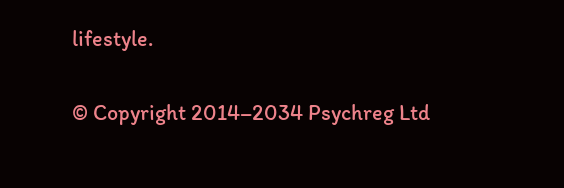lifestyle.

© Copyright 2014–2034 Psychreg Ltd